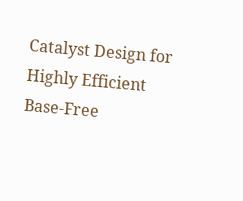Catalyst Design for Highly Efficient Base-Free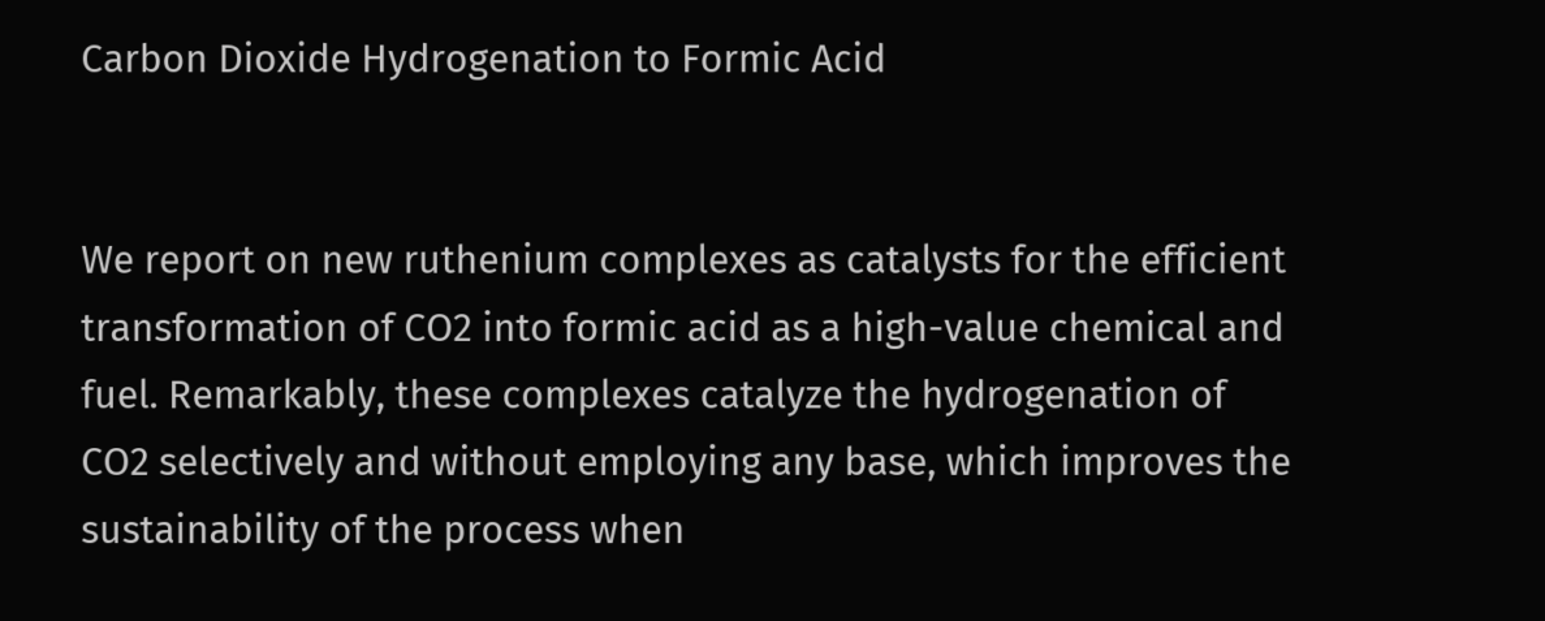Carbon Dioxide Hydrogenation to Formic Acid


We report on new ruthenium complexes as catalysts for the efficient transformation of CO2 into formic acid as a high-value chemical and fuel. Remarkably, these complexes catalyze the hydrogenation of CO2 selectively and without employing any base, which improves the sustainability of the process when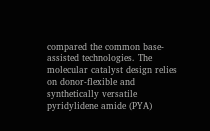compared the common base-assisted technologies. The molecular catalyst design relies on donor-flexible and synthetically versatile pyridylidene amide (PYA)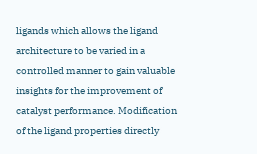ligands which allows the ligand architecture to be varied in a controlled manner to gain valuable insights for the improvement of catalyst performance. Modification of the ligand properties directly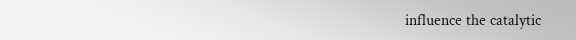influence the catalytic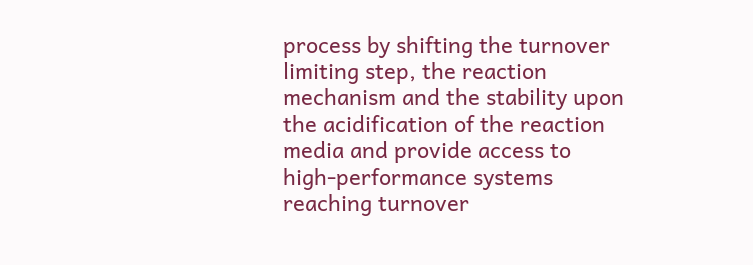process by shifting the turnover limiting step, the reaction mechanism and the stability upon the acidification of the reaction media and provide access to high-performance systems reaching turnover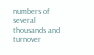numbers of several thousands and turnover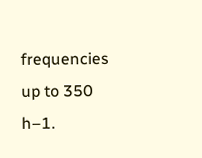frequencies up to 350 h–1.